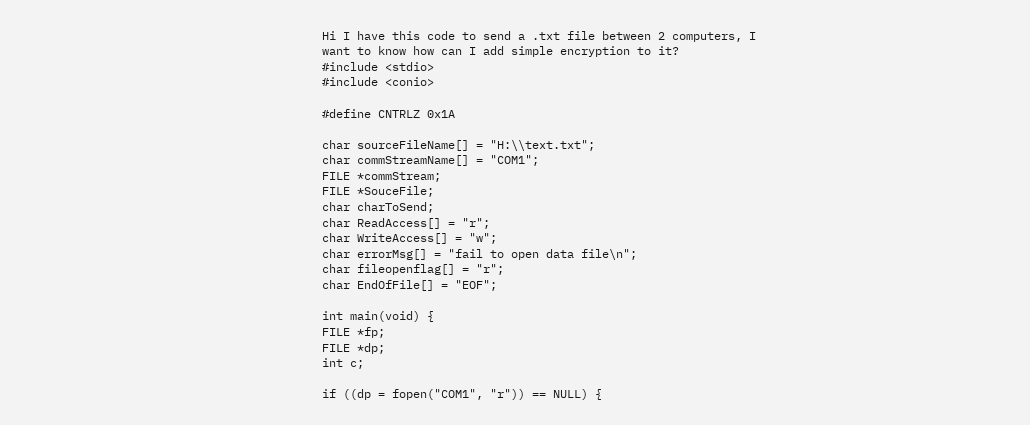Hi I have this code to send a .txt file between 2 computers, I want to know how can I add simple encryption to it?
#include <stdio>
#include <conio>

#define CNTRLZ 0x1A

char sourceFileName[] = "H:\\text.txt";
char commStreamName[] = "COM1";
FILE *commStream;
FILE *SouceFile;
char charToSend;
char ReadAccess[] = "r";
char WriteAccess[] = "w";
char errorMsg[] = "fail to open data file\n";
char fileopenflag[] = "r";
char EndOfFile[] = "EOF";

int main(void) {
FILE *fp;
FILE *dp;
int c;

if ((dp = fopen("COM1", "r")) == NULL) {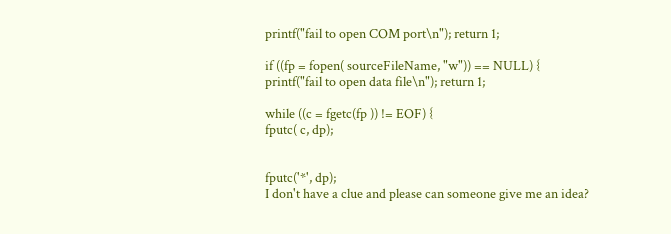printf("fail to open COM port\n"); return 1;

if ((fp = fopen( sourceFileName, "w")) == NULL) {
printf("fail to open data file\n"); return 1;

while ((c = fgetc(fp )) != EOF) {
fputc( c, dp);


fputc('*', dp);
I don't have a clue and please can someone give me an idea?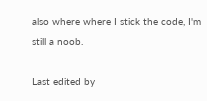also where where I stick the code, I'm still a noob.

Last edited by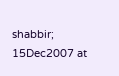shabbir; 15Dec2007 at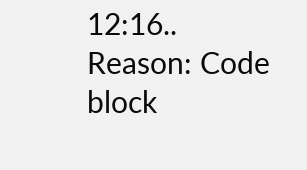12:16.. Reason: Code block